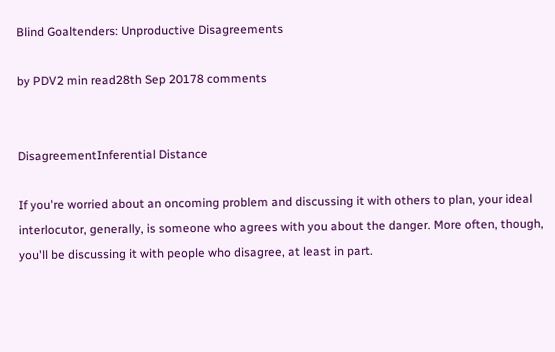Blind Goaltenders: Unproductive Disagreements

by PDV2 min read28th Sep 20178 comments


DisagreementInferential Distance

If you're worried about an oncoming problem and discussing it with others to plan, your ideal interlocutor, generally, is someone who agrees with you about the danger. More often, though, you'll be discussing it with people who disagree, at least in part.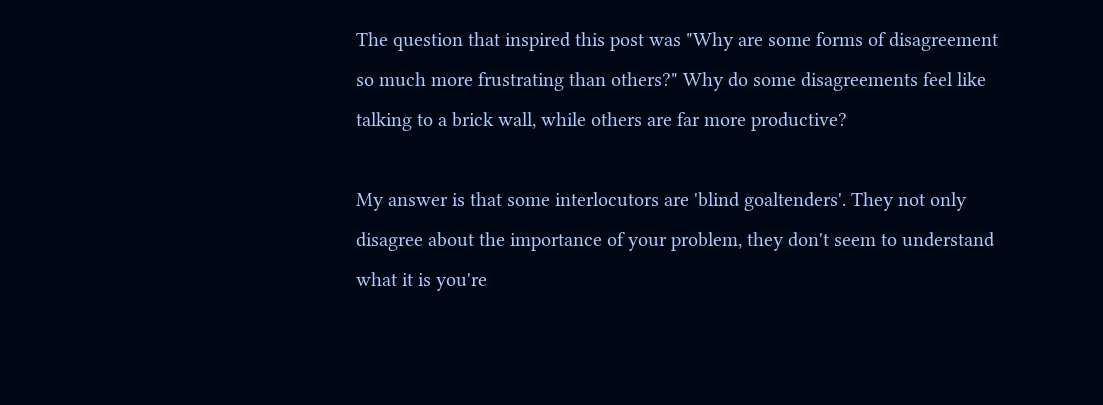The question that inspired this post was "Why are some forms of disagreement so much more frustrating than others?" Why do some disagreements feel like talking to a brick wall, while others are far more productive?

My answer is that some interlocutors are 'blind goaltenders'. They not only disagree about the importance of your problem, they don't seem to understand what it is you're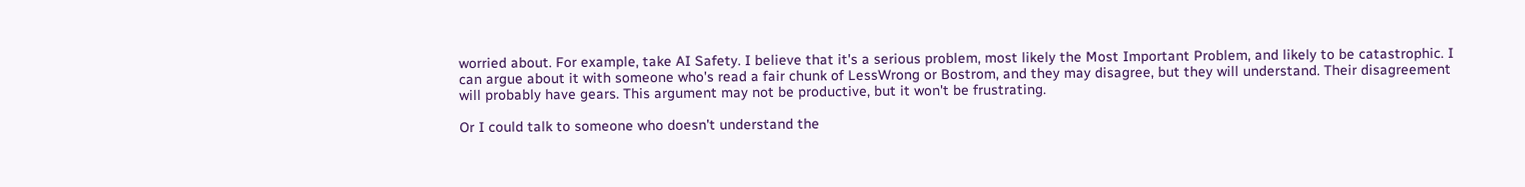worried about. For example, take AI Safety. I believe that it's a serious problem, most likely the Most Important Problem, and likely to be catastrophic. I can argue about it with someone who's read a fair chunk of LessWrong or Bostrom, and they may disagree, but they will understand. Their disagreement will probably have gears. This argument may not be productive, but it won't be frustrating.

Or I could talk to someone who doesn't understand the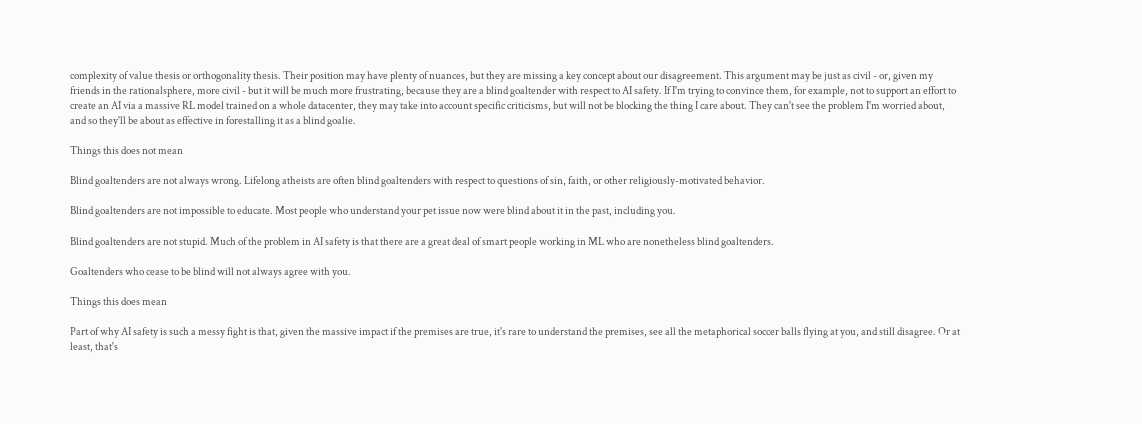complexity of value thesis or orthogonality thesis. Their position may have plenty of nuances, but they are missing a key concept about our disagreement. This argument may be just as civil - or, given my friends in the rationalsphere, more civil - but it will be much more frustrating, because they are a blind goaltender with respect to AI safety. If I'm trying to convince them, for example, not to support an effort to create an AI via a massive RL model trained on a whole datacenter, they may take into account specific criticisms, but will not be blocking the thing I care about. They can't see the problem I'm worried about, and so they'll be about as effective in forestalling it as a blind goalie.

Things this does not mean

Blind goaltenders are not always wrong. Lifelong atheists are often blind goaltenders with respect to questions of sin, faith, or other religiously-motivated behavior.

Blind goaltenders are not impossible to educate. Most people who understand your pet issue now were blind about it in the past, including you.

Blind goaltenders are not stupid. Much of the problem in AI safety is that there are a great deal of smart people working in ML who are nonetheless blind goaltenders.

Goaltenders who cease to be blind will not always agree with you.

Things this does mean

Part of why AI safety is such a messy fight is that, given the massive impact if the premises are true, it's rare to understand the premises, see all the metaphorical soccer balls flying at you, and still disagree. Or at least, that's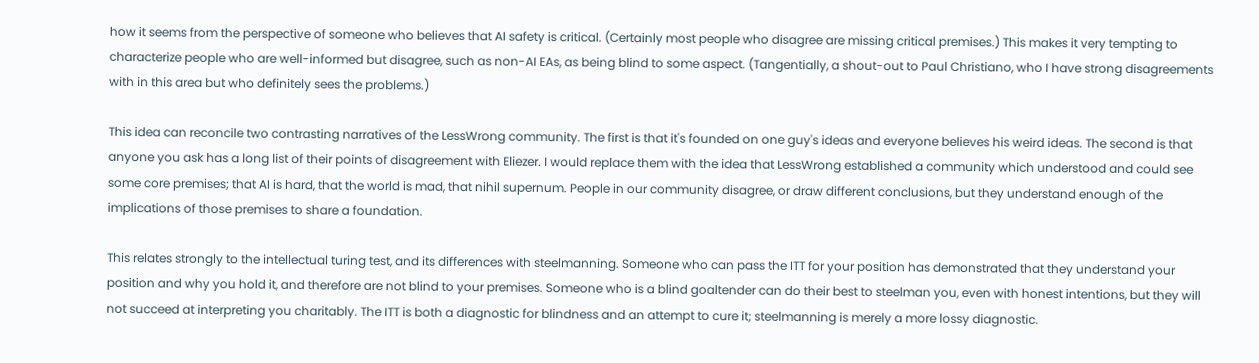how it seems from the perspective of someone who believes that AI safety is critical. (Certainly most people who disagree are missing critical premises.) This makes it very tempting to characterize people who are well-informed but disagree, such as non-AI EAs, as being blind to some aspect. (Tangentially, a shout-out to Paul Christiano, who I have strong disagreements with in this area but who definitely sees the problems.)

This idea can reconcile two contrasting narratives of the LessWrong community. The first is that it's founded on one guy's ideas and everyone believes his weird ideas. The second is that anyone you ask has a long list of their points of disagreement with Eliezer. I would replace them with the idea that LessWrong established a community which understood and could see some core premises; that AI is hard, that the world is mad, that nihil supernum. People in our community disagree, or draw different conclusions, but they understand enough of the implications of those premises to share a foundation.

This relates strongly to the intellectual turing test, and its differences with steelmanning. Someone who can pass the ITT for your position has demonstrated that they understand your position and why you hold it, and therefore are not blind to your premises. Someone who is a blind goaltender can do their best to steelman you, even with honest intentions, but they will not succeed at interpreting you charitably. The ITT is both a diagnostic for blindness and an attempt to cure it; steelmanning is merely a more lossy diagnostic.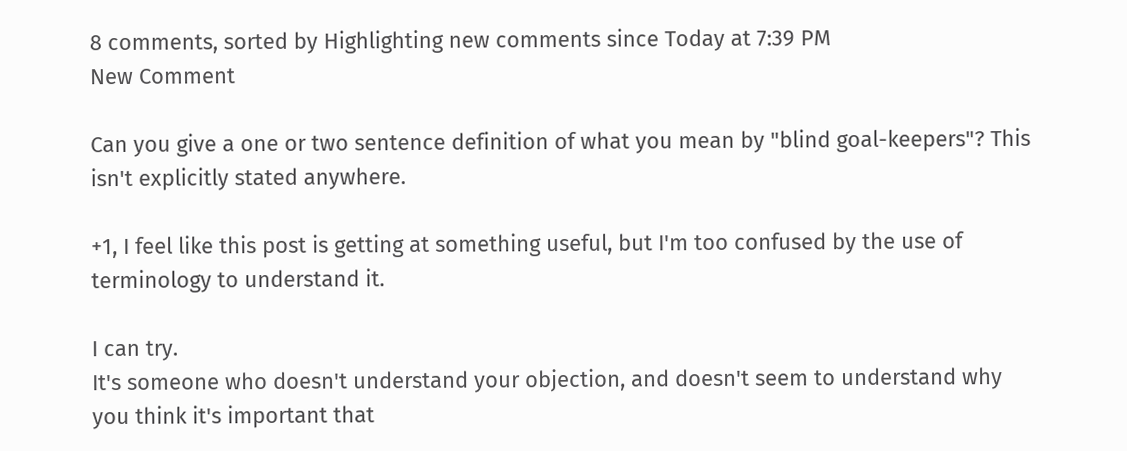8 comments, sorted by Highlighting new comments since Today at 7:39 PM
New Comment

Can you give a one or two sentence definition of what you mean by "blind goal-keepers"? This isn't explicitly stated anywhere.

+1, I feel like this post is getting at something useful, but I'm too confused by the use of terminology to understand it.

I can try.
It's someone who doesn't understand your objection, and doesn't seem to understand why you think it's important that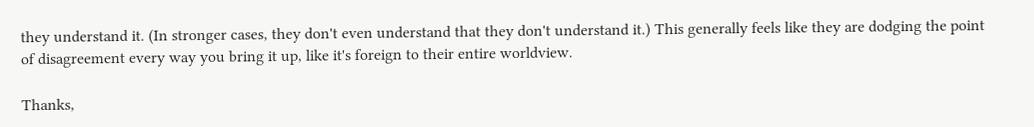they understand it. (In stronger cases, they don't even understand that they don't understand it.) This generally feels like they are dodging the point of disagreement every way you bring it up, like it's foreign to their entire worldview.

Thanks,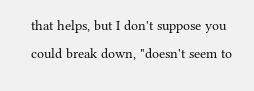that helps, but I don't suppose you could break down, "doesn't seem to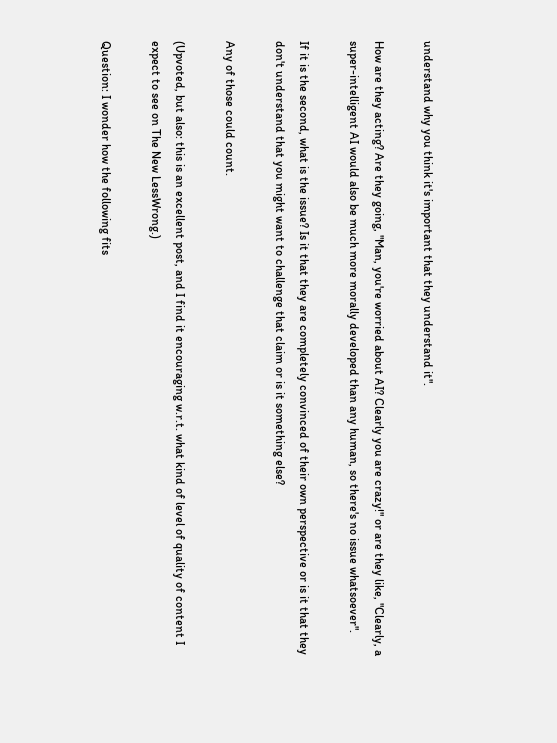understand why you think it's important that they understand it".

How are they acting? Are they going, "Man, you're worried about AI? Clearly you are crazy!" or are they like, "Clearly, a super-intelligent AI would also be much more morally developed than any human, so there's no issue whatsoever".

If it is the second, what is the issue? Is it that they are completely convinced of their own perspective or is it that they don't understand that you might want to challenge that claim or is it something else?

Any of those could count.

(Upvoted, but also: this is an excellent post, and I find it encouraging w.r.t. what kind of level of quality of content I expect to see on The New LessWrong.)

Question: I wonder how the following fits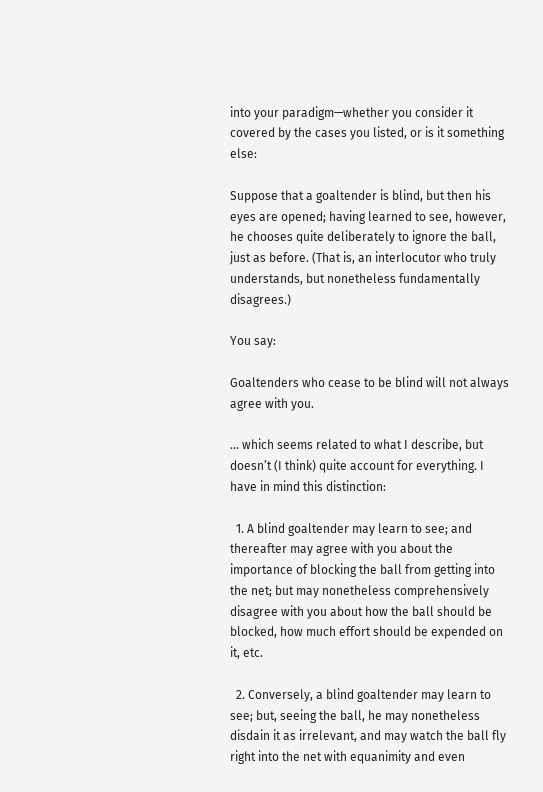into your paradigm—whether you consider it covered by the cases you listed, or is it something else:

Suppose that a goaltender is blind, but then his eyes are opened; having learned to see, however, he chooses quite deliberately to ignore the ball, just as before. (That is, an interlocutor who truly understands, but nonetheless fundamentally disagrees.)

You say:

Goaltenders who cease to be blind will not always agree with you.

… which seems related to what I describe, but doesn’t (I think) quite account for everything. I have in mind this distinction:

  1. A blind goaltender may learn to see; and thereafter may agree with you about the importance of blocking the ball from getting into the net; but may nonetheless comprehensively disagree with you about how the ball should be blocked, how much effort should be expended on it, etc.

  2. Conversely, a blind goaltender may learn to see; but, seeing the ball, he may nonetheless disdain it as irrelevant, and may watch the ball fly right into the net with equanimity and even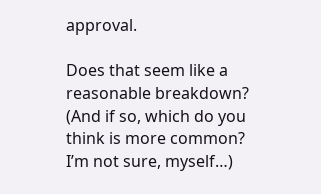approval.

Does that seem like a reasonable breakdown? (And if so, which do you think is more common? I’m not sure, myself…)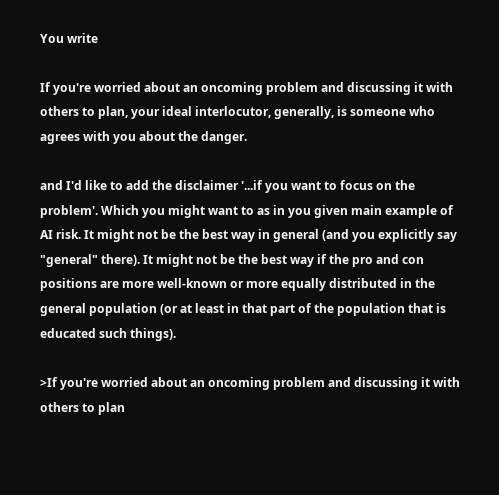You write

If you're worried about an oncoming problem and discussing it with others to plan, your ideal interlocutor, generally, is someone who agrees with you about the danger.

and I'd like to add the disclaimer '...if you want to focus on the problem'. Which you might want to as in you given main example of AI risk. It might not be the best way in general (and you explicitly say "general" there). It might not be the best way if the pro and con positions are more well-known or more equally distributed in the general population (or at least in that part of the population that is educated such things).

>If you're worried about an oncoming problem and discussing it with others to plan